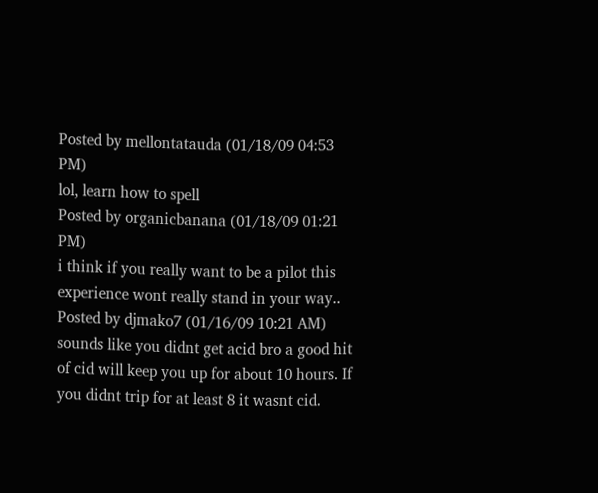Posted by mellontatauda (01/18/09 04:53 PM)
lol, learn how to spell
Posted by organicbanana (01/18/09 01:21 PM)
i think if you really want to be a pilot this experience wont really stand in your way..
Posted by djmako7 (01/16/09 10:21 AM)
sounds like you didnt get acid bro a good hit of cid will keep you up for about 10 hours. If you didnt trip for at least 8 it wasnt cid.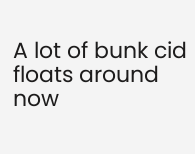A lot of bunk cid floats around now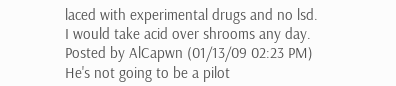laced with experimental drugs and no lsd.
I would take acid over shrooms any day.
Posted by AlCapwn (01/13/09 02:23 PM)
He's not going to be a pilot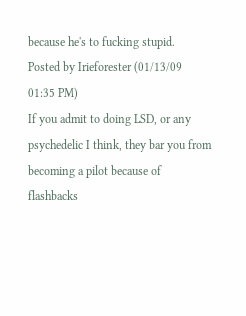because he's to fucking stupid.
Posted by Irieforester (01/13/09 01:35 PM)
If you admit to doing LSD, or any psychedelic I think, they bar you from becoming a pilot because of flashbacks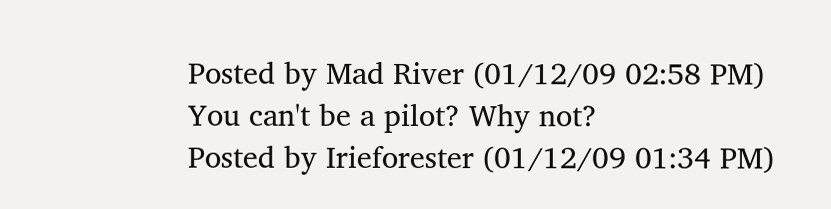Posted by Mad River (01/12/09 02:58 PM)
You can't be a pilot? Why not?
Posted by Irieforester (01/12/09 01:34 PM)